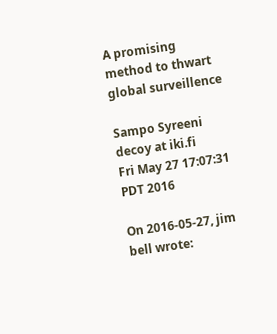A promising method to thwart global surveillence

Sampo Syreeni decoy at iki.fi
Fri May 27 17:07:31 PDT 2016

On 2016-05-27, jim bell wrote: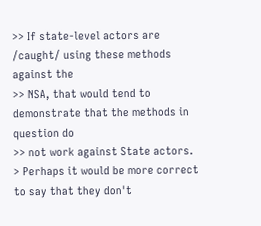>> If state-level actors are /caught/ using these methods against the
>> NSA, that would tend to demonstrate that the methods in question do
>> not work against State actors.
> Perhaps it would be more correct to say that they don't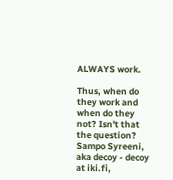ALWAYS work.

Thus, when do they work and when do they not? Isn't that the question?
Sampo Syreeni, aka decoy - decoy at iki.fi,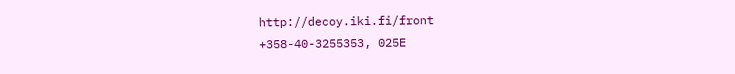http://decoy.iki.fi/front
+358-40-3255353, 025E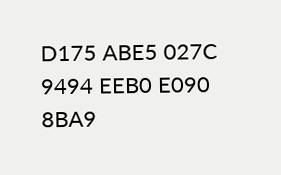D175 ABE5 027C 9494 EEB0 E090 8BA9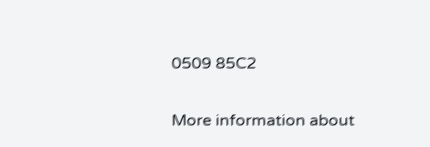0509 85C2

More information about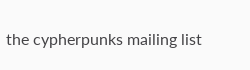the cypherpunks mailing list